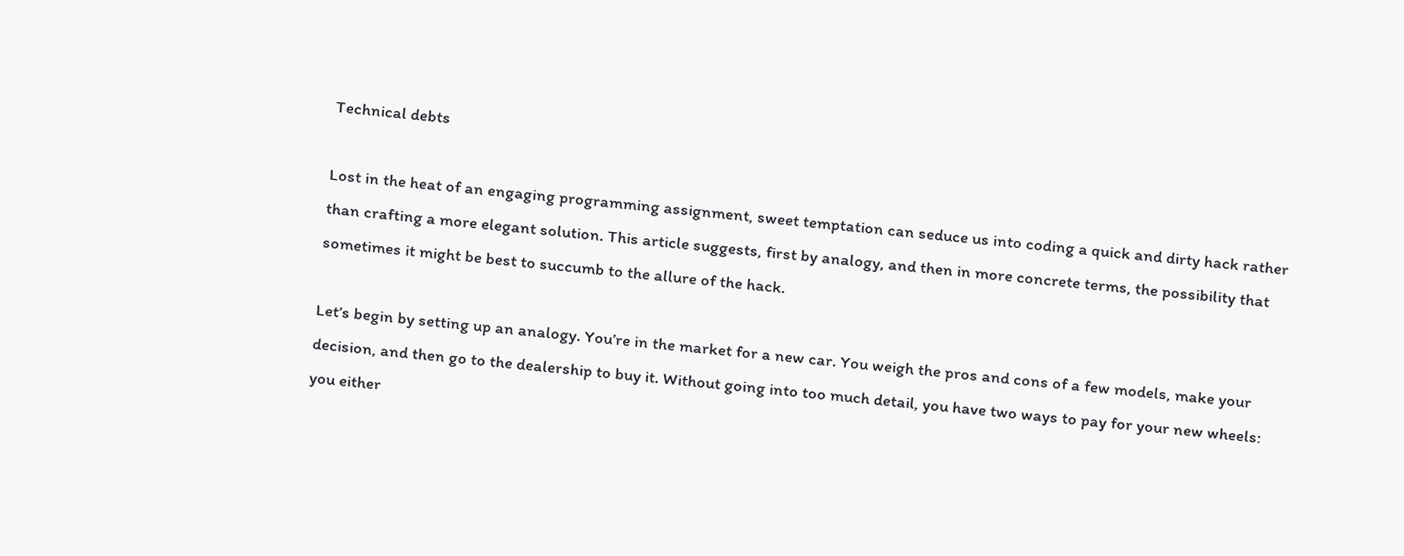Technical debts

Lost in the heat of an engaging programming assignment, sweet temptation can seduce us into coding a quick and dirty hack rather than crafting a more elegant solution. This article suggests, first by analogy, and then in more concrete terms, the possibility that sometimes it might be best to succumb to the allure of the hack.

Let’s begin by setting up an analogy. You’re in the market for a new car. You weigh the pros and cons of a few models, make your decision, and then go to the dealership to buy it. Without going into too much detail, you have two ways to pay for your new wheels: you either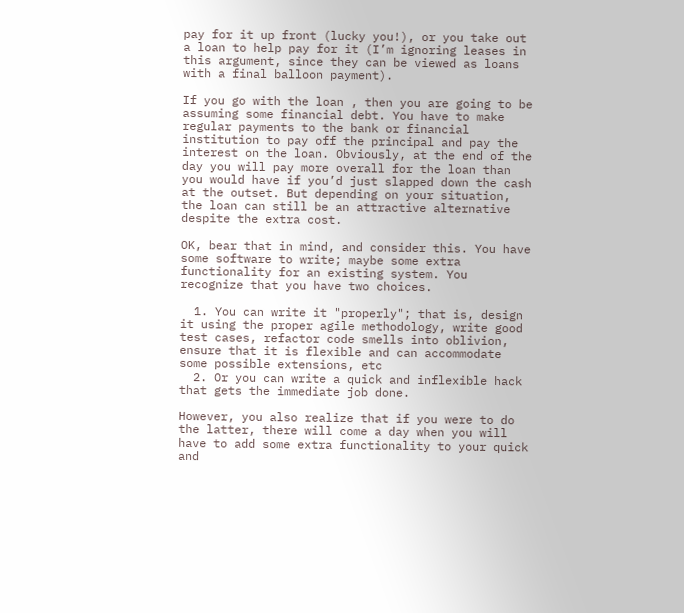pay for it up front (lucky you!), or you take out a loan to help pay for it (I’m ignoring leases in this argument, since they can be viewed as loans with a final balloon payment).

If you go with the loan , then you are going to be assuming some financial debt. You have to make regular payments to the bank or financial institution to pay off the principal and pay the interest on the loan. Obviously, at the end of the day you will pay more overall for the loan than you would have if you’d just slapped down the cash at the outset. But depending on your situation, the loan can still be an attractive alternative despite the extra cost.

OK, bear that in mind, and consider this. You have some software to write; maybe some extra functionality for an existing system. You recognize that you have two choices.

  1. You can write it "properly"; that is, design it using the proper agile methodology, write good test cases, refactor code smells into oblivion, ensure that it is flexible and can accommodate some possible extensions, etc
  2. Or you can write a quick and inflexible hack that gets the immediate job done.

However, you also realize that if you were to do the latter, there will come a day when you will have to add some extra functionality to your quick and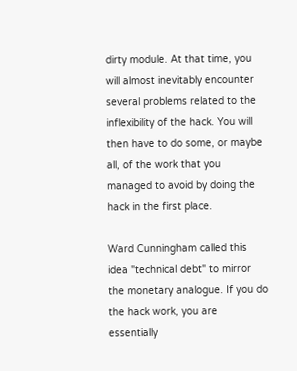dirty module. At that time, you will almost inevitably encounter several problems related to the inflexibility of the hack. You will then have to do some, or maybe all, of the work that you managed to avoid by doing the hack in the first place.

Ward Cunningham called this idea "technical debt" to mirror the monetary analogue. If you do the hack work, you are essentially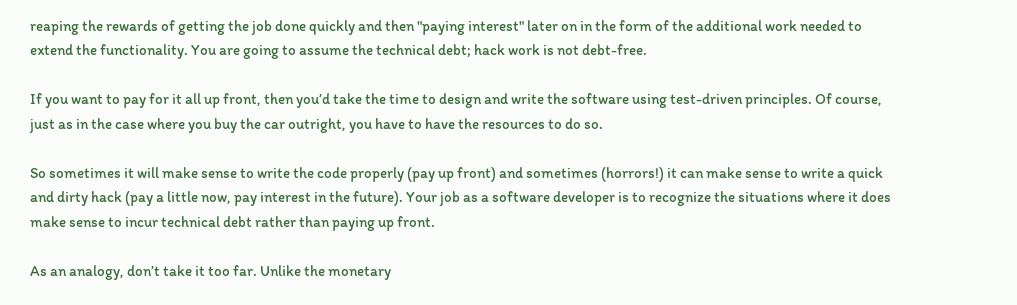reaping the rewards of getting the job done quickly and then "paying interest" later on in the form of the additional work needed to extend the functionality. You are going to assume the technical debt; hack work is not debt-free.

If you want to pay for it all up front, then you’d take the time to design and write the software using test-driven principles. Of course, just as in the case where you buy the car outright, you have to have the resources to do so.

So sometimes it will make sense to write the code properly (pay up front) and sometimes (horrors!) it can make sense to write a quick and dirty hack (pay a little now, pay interest in the future). Your job as a software developer is to recognize the situations where it does make sense to incur technical debt rather than paying up front.

As an analogy, don’t take it too far. Unlike the monetary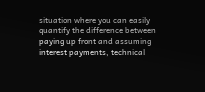situation where you can easily quantify the difference between paying up front and assuming interest payments, technical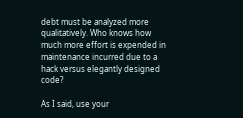debt must be analyzed more qualitatively. Who knows how much more effort is expended in maintenance incurred due to a hack versus elegantly designed code?

As I said, use your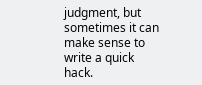judgment, but sometimes it can make sense to write a quick hack.